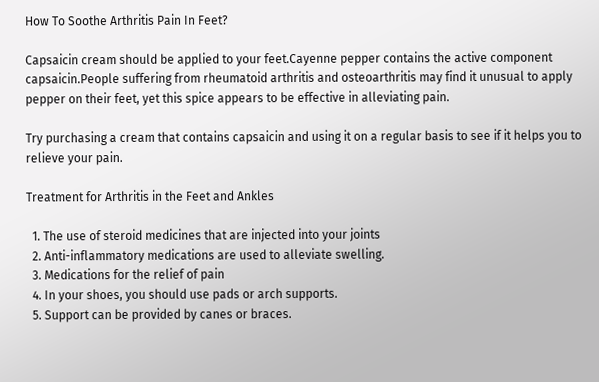How To Soothe Arthritis Pain In Feet?

Capsaicin cream should be applied to your feet.Cayenne pepper contains the active component capsaicin.People suffering from rheumatoid arthritis and osteoarthritis may find it unusual to apply pepper on their feet, yet this spice appears to be effective in alleviating pain.

Try purchasing a cream that contains capsaicin and using it on a regular basis to see if it helps you to relieve your pain.

Treatment for Arthritis in the Feet and Ankles

  1. The use of steroid medicines that are injected into your joints
  2. Anti-inflammatory medications are used to alleviate swelling.
  3. Medications for the relief of pain
  4. In your shoes, you should use pads or arch supports.
  5. Support can be provided by canes or braces.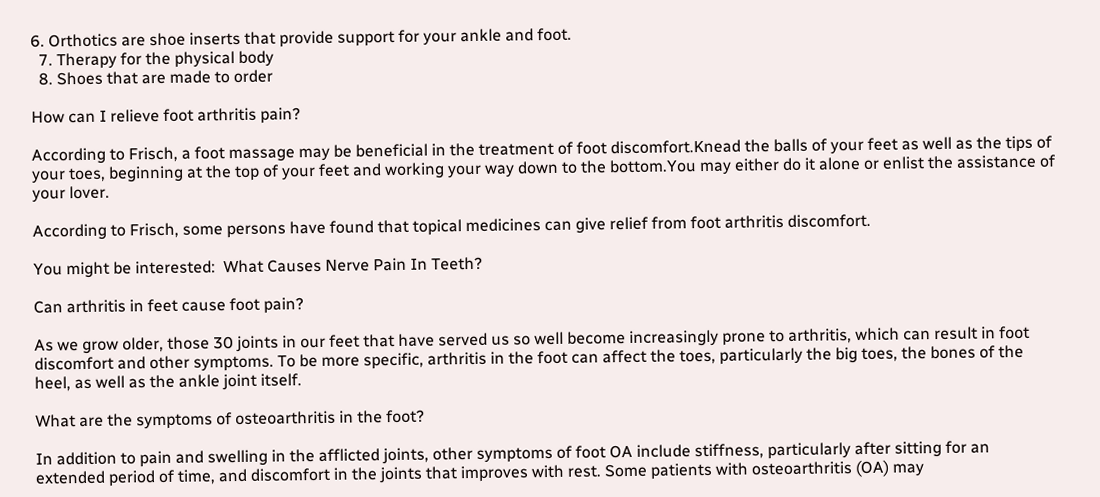6. Orthotics are shoe inserts that provide support for your ankle and foot.
  7. Therapy for the physical body
  8. Shoes that are made to order

How can I relieve foot arthritis pain?

According to Frisch, a foot massage may be beneficial in the treatment of foot discomfort.Knead the balls of your feet as well as the tips of your toes, beginning at the top of your feet and working your way down to the bottom.You may either do it alone or enlist the assistance of your lover.

According to Frisch, some persons have found that topical medicines can give relief from foot arthritis discomfort.

You might be interested:  What Causes Nerve Pain In Teeth?

Can arthritis in feet cause foot pain?

As we grow older, those 30 joints in our feet that have served us so well become increasingly prone to arthritis, which can result in foot discomfort and other symptoms. To be more specific, arthritis in the foot can affect the toes, particularly the big toes, the bones of the heel, as well as the ankle joint itself.

What are the symptoms of osteoarthritis in the foot?

In addition to pain and swelling in the afflicted joints, other symptoms of foot OA include stiffness, particularly after sitting for an extended period of time, and discomfort in the joints that improves with rest. Some patients with osteoarthritis (OA) may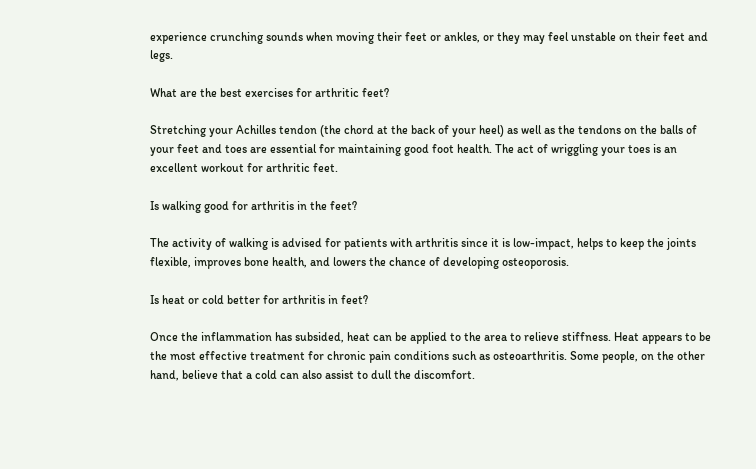experience crunching sounds when moving their feet or ankles, or they may feel unstable on their feet and legs.

What are the best exercises for arthritic feet?

Stretching your Achilles tendon (the chord at the back of your heel) as well as the tendons on the balls of your feet and toes are essential for maintaining good foot health. The act of wriggling your toes is an excellent workout for arthritic feet.

Is walking good for arthritis in the feet?

The activity of walking is advised for patients with arthritis since it is low-impact, helps to keep the joints flexible, improves bone health, and lowers the chance of developing osteoporosis.

Is heat or cold better for arthritis in feet?

Once the inflammation has subsided, heat can be applied to the area to relieve stiffness. Heat appears to be the most effective treatment for chronic pain conditions such as osteoarthritis. Some people, on the other hand, believe that a cold can also assist to dull the discomfort.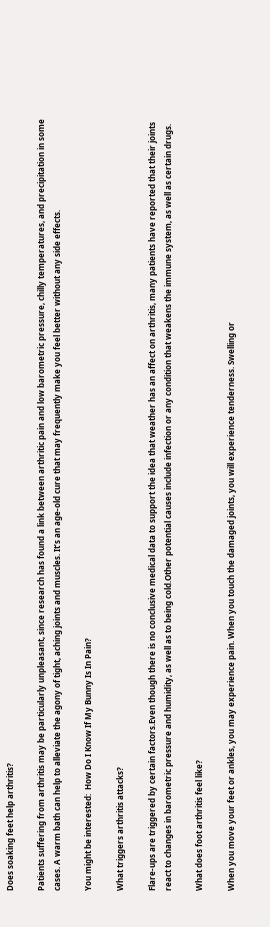Does soaking feet help arthritis?

Patients suffering from arthritis may be particularly unpleasant, since research has found a link between arthritic pain and low barometric pressure, chilly temperatures, and precipitation in some cases. A warm bath can help to alleviate the agony of tight, aching joints and muscles. It’s an age-old cure that may frequently make you feel better without any side effects.

You might be interested:  How Do I Know If My Bunny Is In Pain?

What triggers arthritis attacks?

Flare-ups are triggered by certain factors.Even though there is no conclusive medical data to support the idea that weather has an affect on arthritis, many patients have reported that their joints react to changes in barometric pressure and humidity, as well as to being cold.Other potential causes include infection or any condition that weakens the immune system, as well as certain drugs.

What does foot arthritis feel like?

When you move your feet or ankles, you may experience pain. When you touch the damaged joints, you will experience tenderness. Swelling or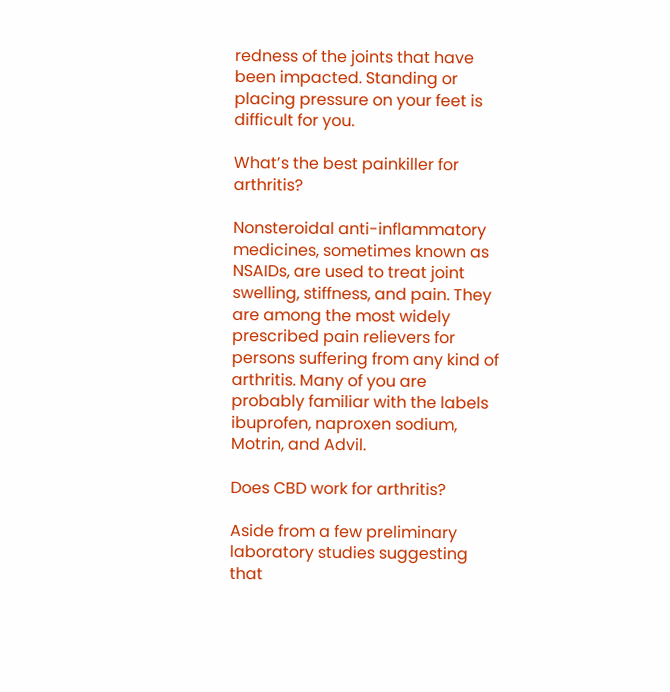redness of the joints that have been impacted. Standing or placing pressure on your feet is difficult for you.

What’s the best painkiller for arthritis?

Nonsteroidal anti-inflammatory medicines, sometimes known as NSAIDs, are used to treat joint swelling, stiffness, and pain. They are among the most widely prescribed pain relievers for persons suffering from any kind of arthritis. Many of you are probably familiar with the labels ibuprofen, naproxen sodium, Motrin, and Advil.

Does CBD work for arthritis?

Aside from a few preliminary laboratory studies suggesting that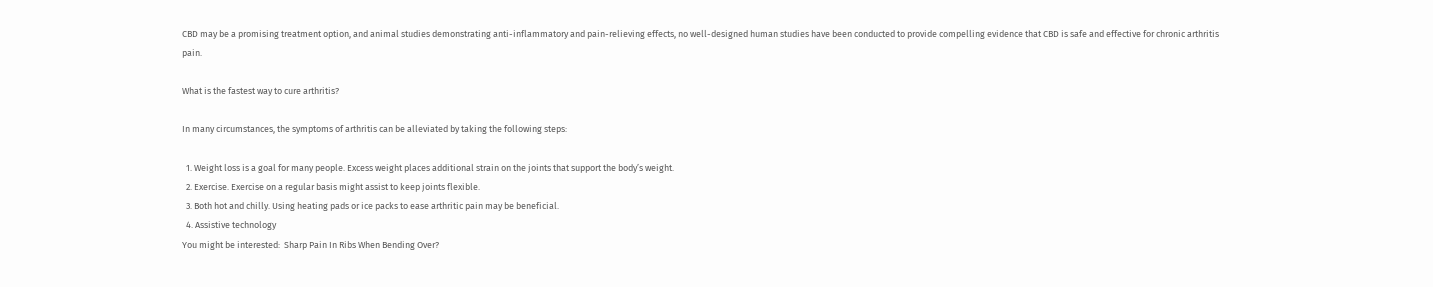CBD may be a promising treatment option, and animal studies demonstrating anti-inflammatory and pain-relieving effects, no well-designed human studies have been conducted to provide compelling evidence that CBD is safe and effective for chronic arthritis pain.

What is the fastest way to cure arthritis?

In many circumstances, the symptoms of arthritis can be alleviated by taking the following steps:

  1. Weight loss is a goal for many people. Excess weight places additional strain on the joints that support the body’s weight.
  2. Exercise. Exercise on a regular basis might assist to keep joints flexible.
  3. Both hot and chilly. Using heating pads or ice packs to ease arthritic pain may be beneficial.
  4. Assistive technology
You might be interested:  Sharp Pain In Ribs When Bending Over?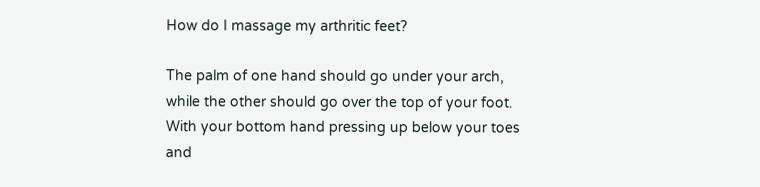How do I massage my arthritic feet?

The palm of one hand should go under your arch, while the other should go over the top of your foot. With your bottom hand pressing up below your toes and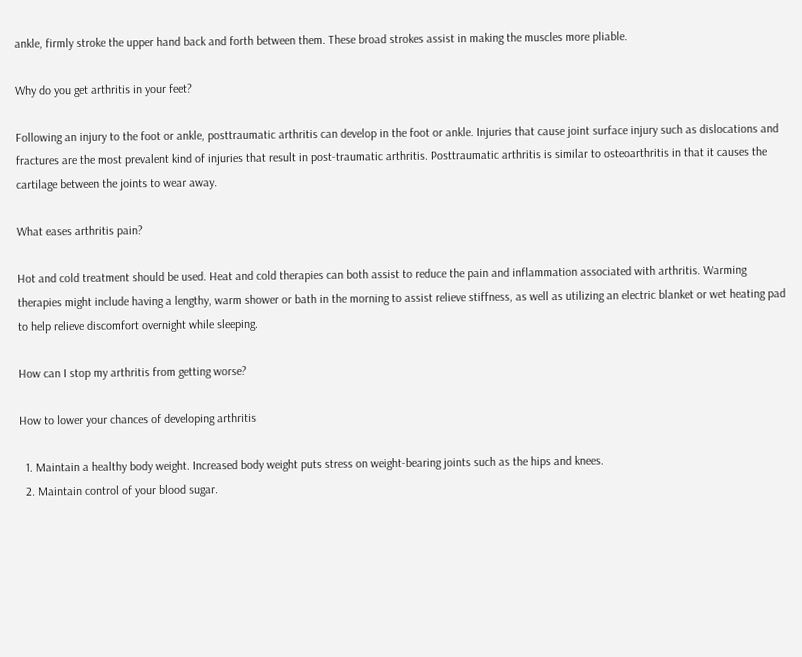ankle, firmly stroke the upper hand back and forth between them. These broad strokes assist in making the muscles more pliable.

Why do you get arthritis in your feet?

Following an injury to the foot or ankle, posttraumatic arthritis can develop in the foot or ankle. Injuries that cause joint surface injury such as dislocations and fractures are the most prevalent kind of injuries that result in post-traumatic arthritis. Posttraumatic arthritis is similar to osteoarthritis in that it causes the cartilage between the joints to wear away.

What eases arthritis pain?

Hot and cold treatment should be used. Heat and cold therapies can both assist to reduce the pain and inflammation associated with arthritis. Warming therapies might include having a lengthy, warm shower or bath in the morning to assist relieve stiffness, as well as utilizing an electric blanket or wet heating pad to help relieve discomfort overnight while sleeping.

How can I stop my arthritis from getting worse?

How to lower your chances of developing arthritis

  1. Maintain a healthy body weight. Increased body weight puts stress on weight-bearing joints such as the hips and knees.
  2. Maintain control of your blood sugar.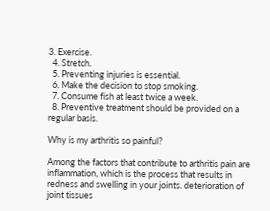3. Exercise.
  4. Stretch.
  5. Preventing injuries is essential.
  6. Make the decision to stop smoking.
  7. Consume fish at least twice a week.
  8. Preventive treatment should be provided on a regular basis.

Why is my arthritis so painful?

Among the factors that contribute to arthritis pain are inflammation, which is the process that results in redness and swelling in your joints. deterioration of joint tissues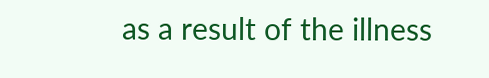as a result of the illness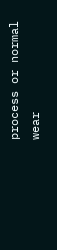process or normal wear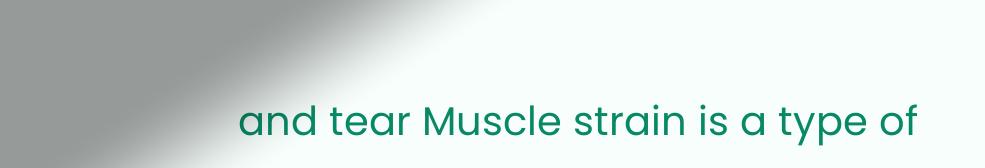and tear Muscle strain is a type of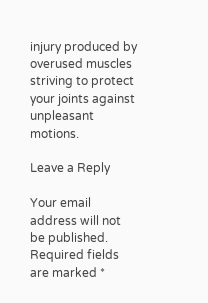injury produced by overused muscles striving to protect your joints against unpleasant motions.

Leave a Reply

Your email address will not be published. Required fields are marked *